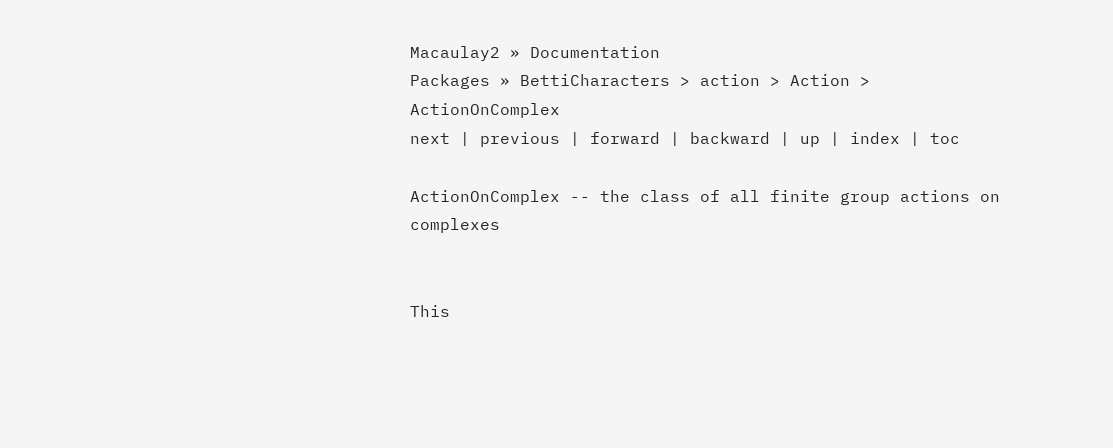Macaulay2 » Documentation
Packages » BettiCharacters > action > Action > ActionOnComplex
next | previous | forward | backward | up | index | toc

ActionOnComplex -- the class of all finite group actions on complexes


This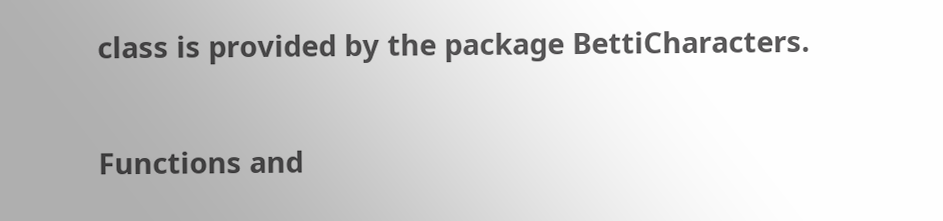class is provided by the package BettiCharacters.

Functions and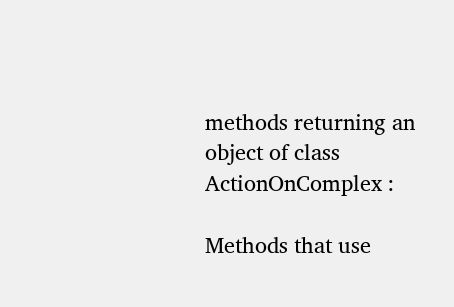methods returning an object of class ActionOnComplex :

Methods that use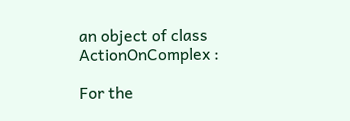an object of class ActionOnComplex :

For the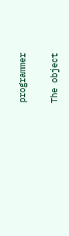programmer

The object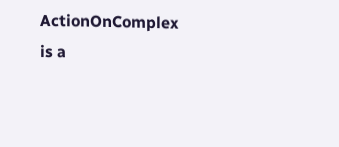ActionOnComplex is a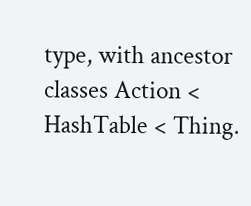type, with ancestor classes Action < HashTable < Thing.